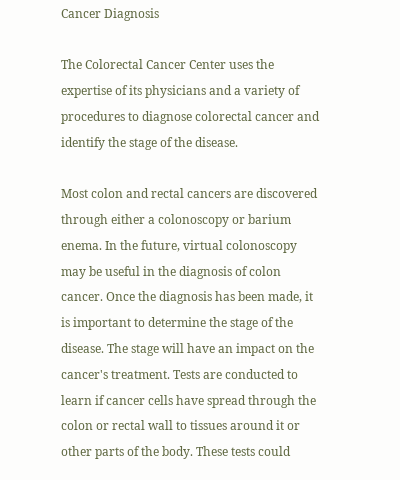Cancer Diagnosis

The Colorectal Cancer Center uses the expertise of its physicians and a variety of procedures to diagnose colorectal cancer and identify the stage of the disease.

Most colon and rectal cancers are discovered through either a colonoscopy or barium enema. In the future, virtual colonoscopy may be useful in the diagnosis of colon cancer. Once the diagnosis has been made, it is important to determine the stage of the disease. The stage will have an impact on the cancer's treatment. Tests are conducted to learn if cancer cells have spread through the colon or rectal wall to tissues around it or other parts of the body. These tests could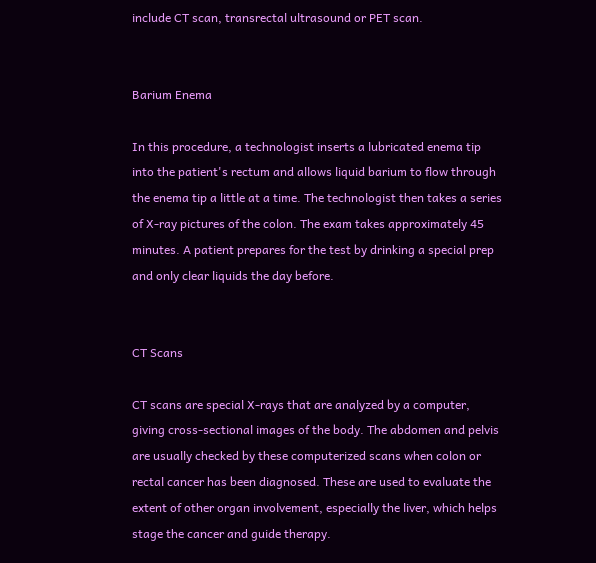include CT scan, transrectal ultrasound or PET scan.


Barium Enema

In this procedure, a technologist inserts a lubricated enema tip into the patient's rectum and allows liquid barium to flow through the enema tip a little at a time. The technologist then takes a series of X-ray pictures of the colon. The exam takes approximately 45 minutes. A patient prepares for the test by drinking a special prep and only clear liquids the day before.


CT Scans

CT scans are special X-rays that are analyzed by a computer, giving cross-sectional images of the body. The abdomen and pelvis are usually checked by these computerized scans when colon or rectal cancer has been diagnosed. These are used to evaluate the extent of other organ involvement, especially the liver, which helps stage the cancer and guide therapy.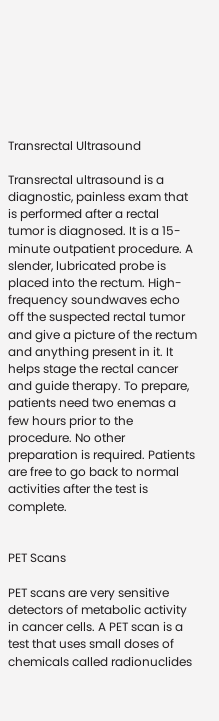Transrectal Ultrasound

Transrectal ultrasound is a diagnostic, painless exam that is performed after a rectal tumor is diagnosed. It is a 15-minute outpatient procedure. A slender, lubricated probe is placed into the rectum. High-frequency soundwaves echo off the suspected rectal tumor and give a picture of the rectum and anything present in it. It helps stage the rectal cancer and guide therapy. To prepare, patients need two enemas a few hours prior to the procedure. No other preparation is required. Patients are free to go back to normal activities after the test is complete.


PET Scans

PET scans are very sensitive detectors of metabolic activity in cancer cells. A PET scan is a test that uses small doses of chemicals called radionuclides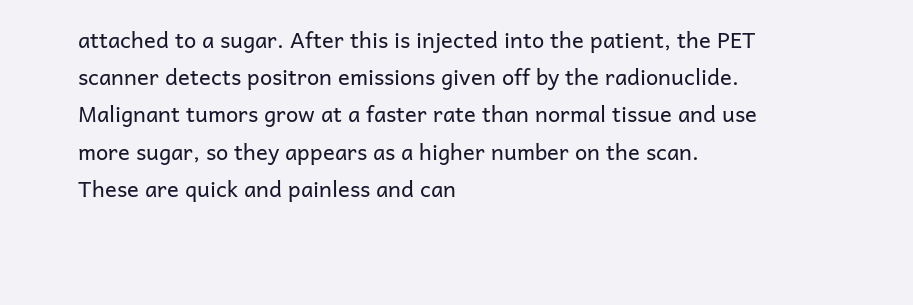attached to a sugar. After this is injected into the patient, the PET scanner detects positron emissions given off by the radionuclide. Malignant tumors grow at a faster rate than normal tissue and use more sugar, so they appears as a higher number on the scan. These are quick and painless and can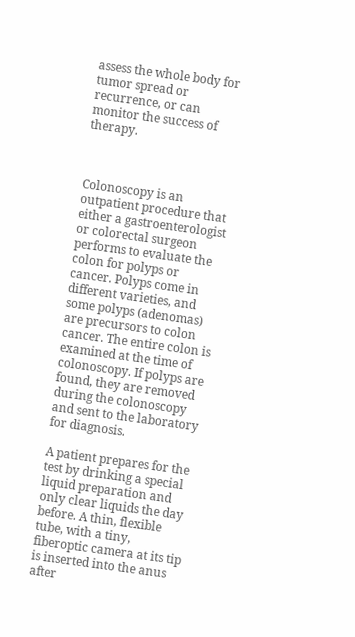assess the whole body for tumor spread or recurrence, or can monitor the success of therapy.



Colonoscopy is an outpatient procedure that either a gastroenterologist or colorectal surgeon performs to evaluate the colon for polyps or cancer. Polyps come in different varieties, and some polyps (adenomas) are precursors to colon cancer. The entire colon is examined at the time of colonoscopy. If polyps are found, they are removed during the colonoscopy and sent to the laboratory for diagnosis.

A patient prepares for the test by drinking a special liquid preparation and only clear liquids the day before. A thin, flexible tube, with a tiny, fiberoptic camera at its tip is inserted into the anus after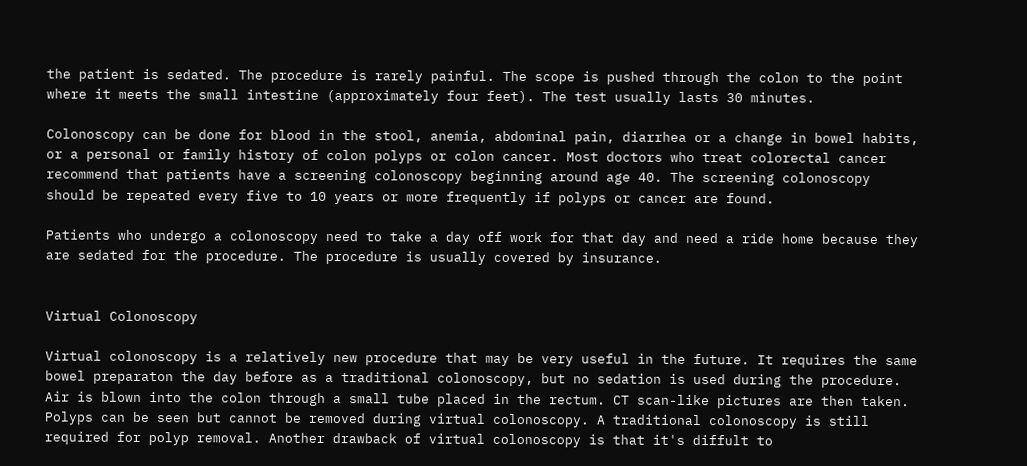the patient is sedated. The procedure is rarely painful. The scope is pushed through the colon to the point where it meets the small intestine (approximately four feet). The test usually lasts 30 minutes.

Colonoscopy can be done for blood in the stool, anemia, abdominal pain, diarrhea or a change in bowel habits, or a personal or family history of colon polyps or colon cancer. Most doctors who treat colorectal cancer recommend that patients have a screening colonoscopy beginning around age 40. The screening colonoscopy should be repeated every five to 10 years or more frequently if polyps or cancer are found.

Patients who undergo a colonoscopy need to take a day off work for that day and need a ride home because they are sedated for the procedure. The procedure is usually covered by insurance.


Virtual Colonoscopy

Virtual colonoscopy is a relatively new procedure that may be very useful in the future. It requires the same bowel preparaton the day before as a traditional colonoscopy, but no sedation is used during the procedure. Air is blown into the colon through a small tube placed in the rectum. CT scan-like pictures are then taken. Polyps can be seen but cannot be removed during virtual colonoscopy. A traditional colonoscopy is still required for polyp removal. Another drawback of virtual colonoscopy is that it's diffult to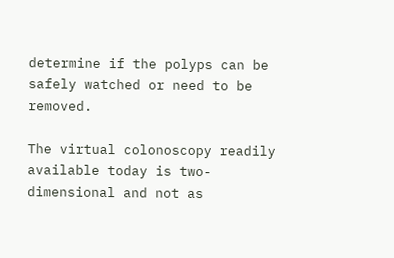determine if the polyps can be safely watched or need to be removed.

The virtual colonoscopy readily available today is two-dimensional and not as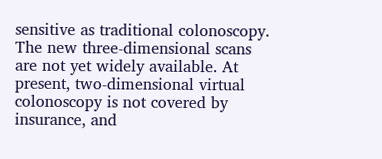sensitive as traditional colonoscopy. The new three-dimensional scans are not yet widely available. At present, two-dimensional virtual colonoscopy is not covered by insurance, and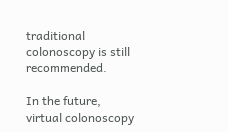traditional colonoscopy is still recommended.

In the future, virtual colonoscopy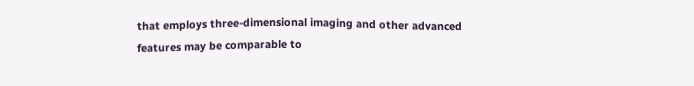that employs three-dimensional imaging and other advanced features may be comparable to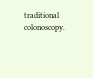traditional colonoscopy.